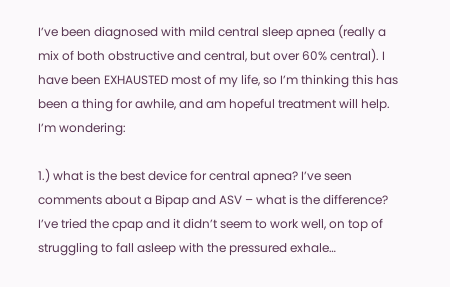I’ve been diagnosed with mild central sleep apnea (really a mix of both obstructive and central, but over 60% central). I have been EXHAUSTED most of my life, so I’m thinking this has been a thing for awhile, and am hopeful treatment will help. I’m wondering:

1.) what is the best device for central apnea? I’ve seen comments about a Bipap and ASV – what is the difference? I’ve tried the cpap and it didn’t seem to work well, on top of struggling to fall asleep with the pressured exhale…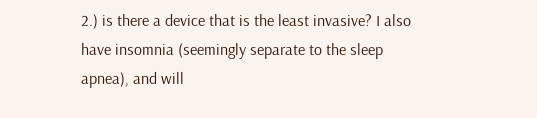2.) is there a device that is the least invasive? I also have insomnia (seemingly separate to the sleep apnea), and will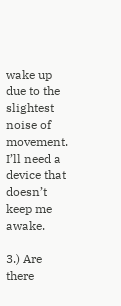wake up due to the slightest noise of movement. I’ll need a device that doesn’t keep me awake.

3.) Are there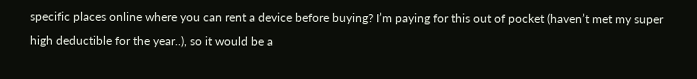specific places online where you can rent a device before buying? I’m paying for this out of pocket (haven’t met my super high deductible for the year..), so it would be a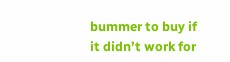bummer to buy if it didn’t work for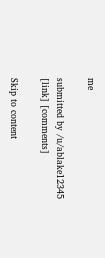me

submitted by /u/ablake12345
[link] [comments]

Skip to content